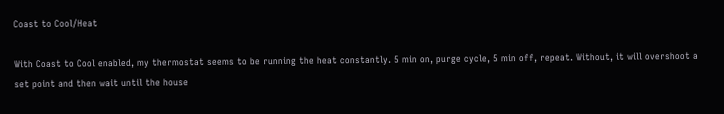Coast to Cool/Heat

With Coast to Cool enabled, my thermostat seems to be running the heat constantly. 5 min on, purge cycle, 5 min off, repeat. Without, it will overshoot a set point and then wait until the house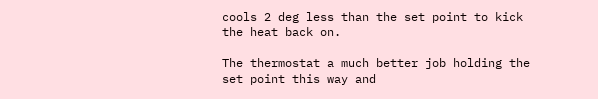cools 2 deg less than the set point to kick the heat back on.

The thermostat a much better job holding the set point this way and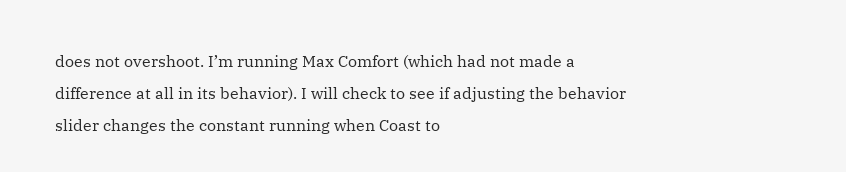does not overshoot. I’m running Max Comfort (which had not made a difference at all in its behavior). I will check to see if adjusting the behavior slider changes the constant running when Coast to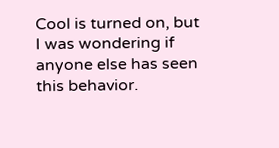Cool is turned on, but I was wondering if anyone else has seen this behavior.